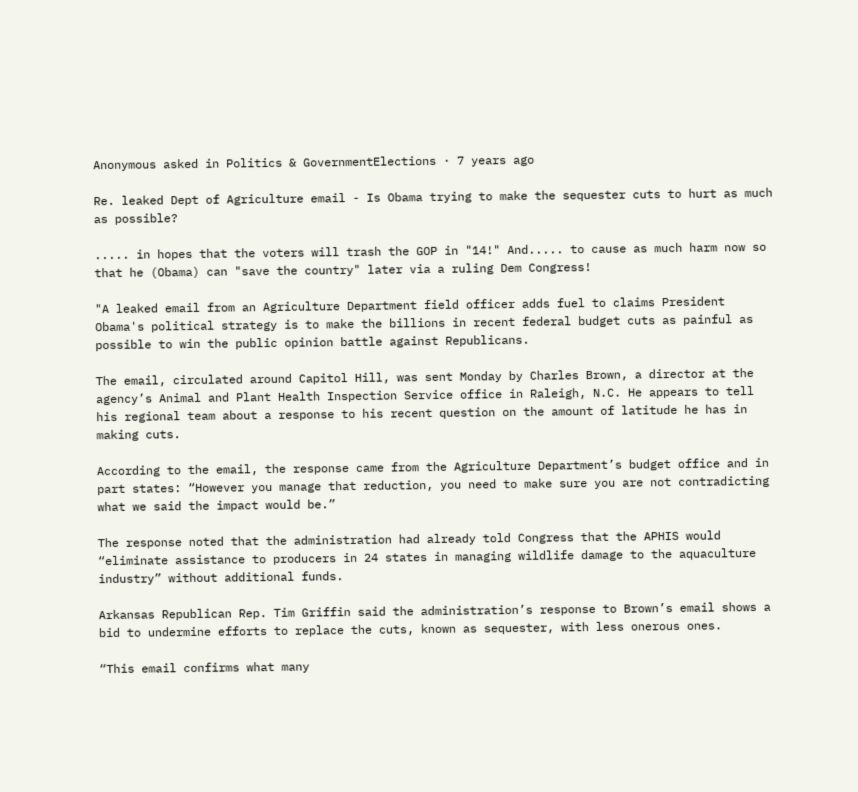Anonymous asked in Politics & GovernmentElections · 7 years ago

Re. leaked Dept of Agriculture email - Is Obama trying to make the sequester cuts to hurt as much as possible?

..... in hopes that the voters will trash the GOP in "14!" And..... to cause as much harm now so that he (Obama) can "save the country" later via a ruling Dem Congress!

"A leaked email from an Agriculture Department field officer adds fuel to claims President Obama's political strategy is to make the billions in recent federal budget cuts as painful as possible to win the public opinion battle against Republicans.

The email, circulated around Capitol Hill, was sent Monday by Charles Brown, a director at the agency’s Animal and Plant Health Inspection Service office in Raleigh, N.C. He appears to tell his regional team about a response to his recent question on the amount of latitude he has in making cuts.

According to the email, the response came from the Agriculture Department’s budget office and in part states: “However you manage that reduction, you need to make sure you are not contradicting what we said the impact would be.”

The response noted that the administration had already told Congress that the APHIS would “eliminate assistance to producers in 24 states in managing wildlife damage to the aquaculture industry” without additional funds.

Arkansas Republican Rep. Tim Griffin said the administration’s response to Brown’s email shows a bid to undermine efforts to replace the cuts, known as sequester, with less onerous ones.

“This email confirms what many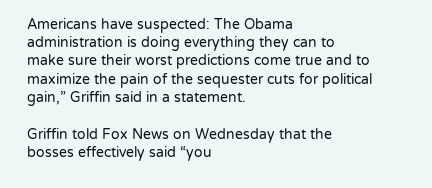Americans have suspected: The Obama administration is doing everything they can to make sure their worst predictions come true and to maximize the pain of the sequester cuts for political gain,” Griffin said in a statement.

Griffin told Fox News on Wednesday that the bosses effectively said “you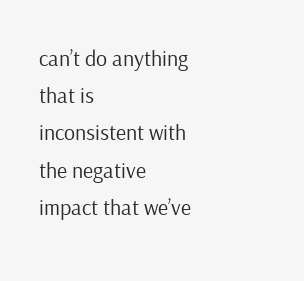can’t do anything that is inconsistent with the negative impact that we’ve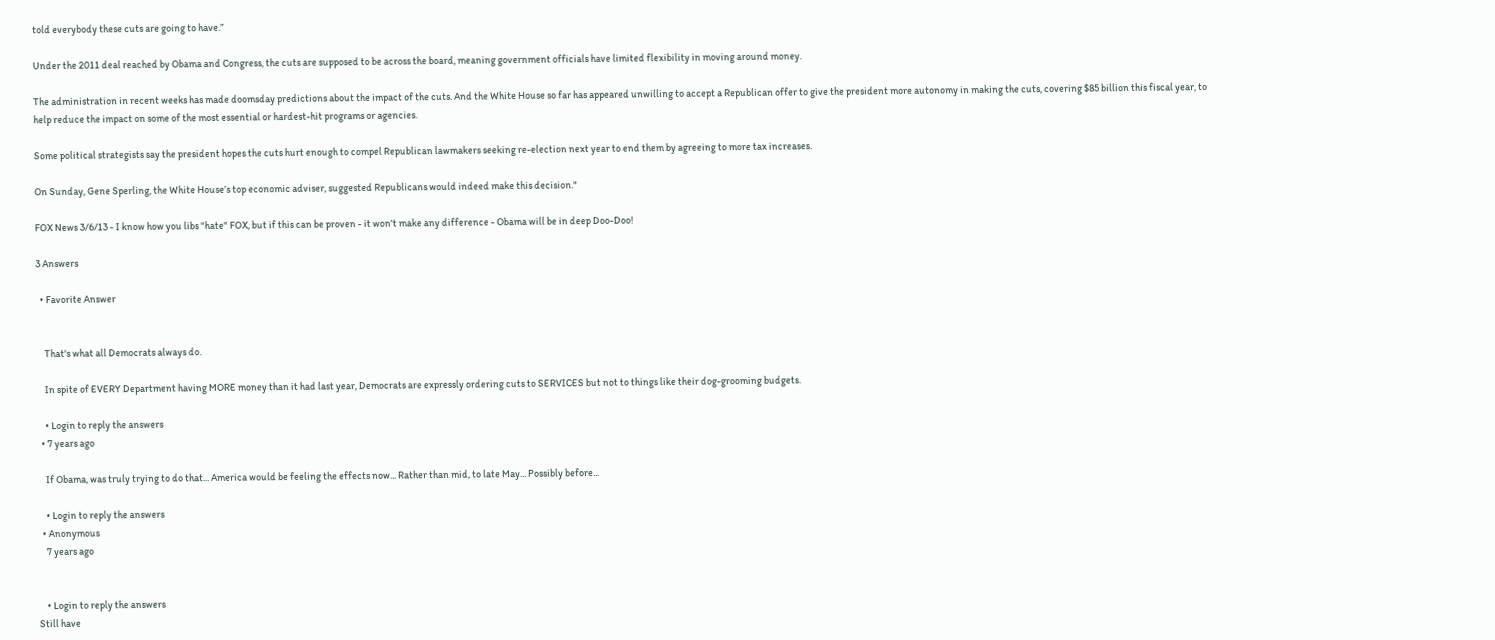told everybody these cuts are going to have.”

Under the 2011 deal reached by Obama and Congress, the cuts are supposed to be across the board, meaning government officials have limited flexibility in moving around money.

The administration in recent weeks has made doomsday predictions about the impact of the cuts. And the White House so far has appeared unwilling to accept a Republican offer to give the president more autonomy in making the cuts, covering $85 billion this fiscal year, to help reduce the impact on some of the most essential or hardest-hit programs or agencies.

Some political strategists say the president hopes the cuts hurt enough to compel Republican lawmakers seeking re-election next year to end them by agreeing to more tax increases.

On Sunday, Gene Sperling, the White House’s top economic adviser, suggested Republicans would indeed make this decision."

FOX News 3/6/13 - I know how you libs "hate" FOX, but if this can be proven - it won't make any difference - Obama will be in deep Doo-Doo!

3 Answers

  • Favorite Answer


    That's what all Democrats always do.

    In spite of EVERY Department having MORE money than it had last year, Democrats are expressly ordering cuts to SERVICES but not to things like their dog-grooming budgets.

    • Login to reply the answers
  • 7 years ago

    If Obama, was truly trying to do that... America would be feeling the effects now... Rather than mid, to late May... Possibly before...

    • Login to reply the answers
  • Anonymous
    7 years ago


    • Login to reply the answers
Still have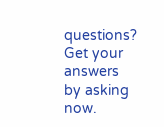questions? Get your answers by asking now.